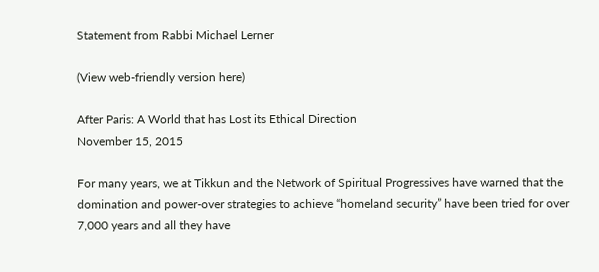Statement from Rabbi Michael Lerner

(View web-friendly version here)

After Paris: A World that has Lost its Ethical Direction
November 15, 2015

For many years, we at Tikkun and the Network of Spiritual Progressives have warned that the domination and power-over strategies to achieve “homeland security” have been tried for over 7,000 years and all they have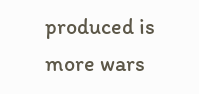produced is more wars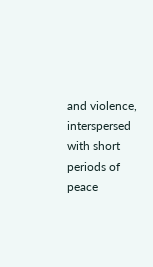and violence, interspersed with short periods of peace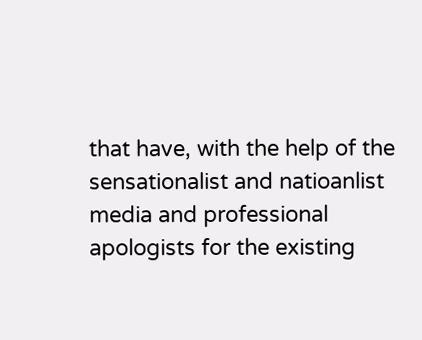that have, with the help of the sensationalist and natioanlist  media and professional apologists for the existing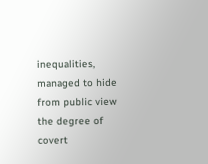inequalities, managed to hide from public view the degree of covert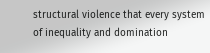structural violence that every system of inequality and domination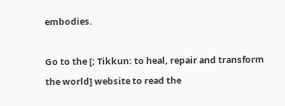embodies.

Go to the [; Tikkun: to heal, repair and transform the world] website to read the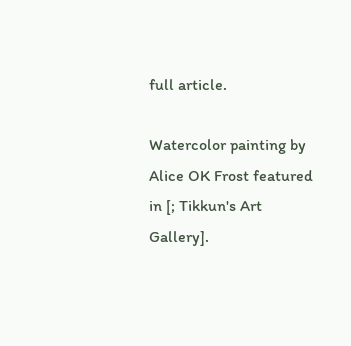full article.

Watercolor painting by Alice OK Frost featured in [; Tikkun's Art Gallery].